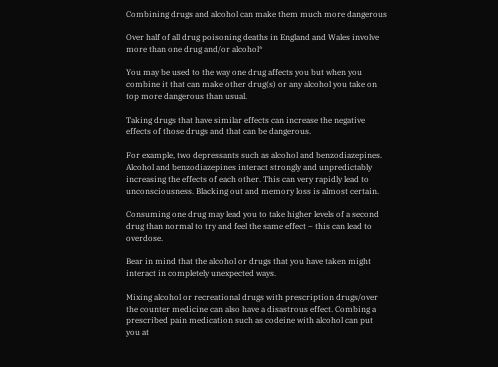Combining drugs and alcohol can make them much more dangerous

Over half of all drug poisoning deaths in England and Wales involve more than one drug and/or alcohol*

You may be used to the way one drug affects you but when you combine it that can make other drug(s) or any alcohol you take on top more dangerous than usual.

Taking drugs that have similar effects can increase the negative effects of those drugs and that can be dangerous.

For example, two depressants such as alcohol and benzodiazepines. Alcohol and benzodiazepines interact strongly and unpredictably increasing the effects of each other. This can very rapidly lead to unconsciousness. Blacking out and memory loss is almost certain.

Consuming one drug may lead you to take higher levels of a second drug than normal to try and feel the same effect – this can lead to overdose.

Bear in mind that the alcohol or drugs that you have taken might interact in completely unexpected ways.

Mixing alcohol or recreational drugs with prescription drugs/over the counter medicine can also have a disastrous effect. Combing a prescribed pain medication such as codeine with alcohol can put you at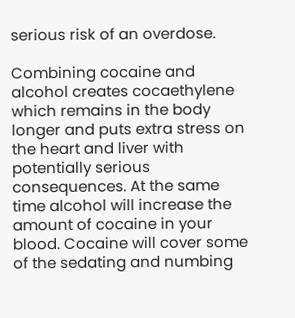serious risk of an overdose.

Combining cocaine and alcohol creates cocaethylene which remains in the body longer and puts extra stress on the heart and liver with potentially serious consequences. At the same time alcohol will increase the amount of cocaine in your blood. Cocaine will cover some of the sedating and numbing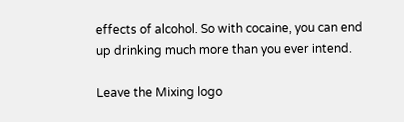effects of alcohol. So with cocaine, you can end up drinking much more than you ever intend.

Leave the Mixing logo